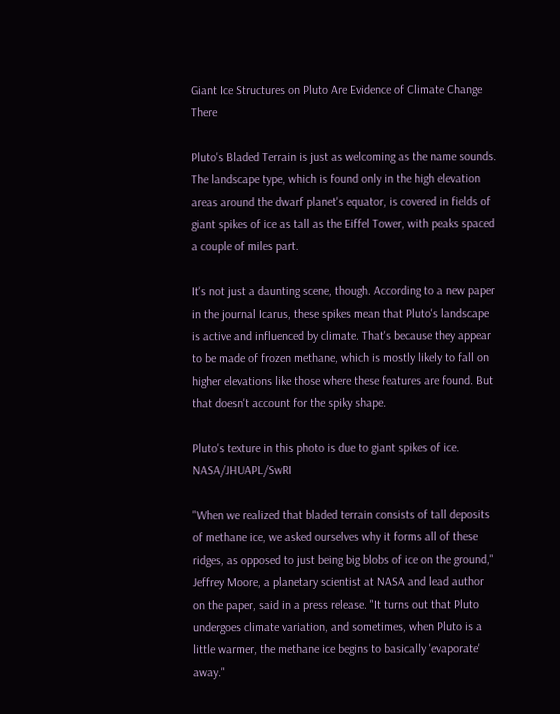Giant Ice Structures on Pluto Are Evidence of Climate Change There

Pluto's Bladed Terrain is just as welcoming as the name sounds. The landscape type, which is found only in the high elevation areas around the dwarf planet's equator, is covered in fields of giant spikes of ice as tall as the Eiffel Tower, with peaks spaced a couple of miles part.

It's not just a daunting scene, though. According to a new paper in the journal Icarus, these spikes mean that Pluto's landscape is active and influenced by climate. That's because they appear to be made of frozen methane, which is mostly likely to fall on higher elevations like those where these features are found. But that doesn't account for the spiky shape.

Pluto's texture in this photo is due to giant spikes of ice. NASA/JHUAPL/SwRI

"When we realized that bladed terrain consists of tall deposits of methane ice, we asked ourselves why it forms all of these ridges, as opposed to just being big blobs of ice on the ground," Jeffrey Moore, a planetary scientist at NASA and lead author on the paper, said in a press release. "It turns out that Pluto undergoes climate variation, and sometimes, when Pluto is a little warmer, the methane ice begins to basically 'evaporate' away."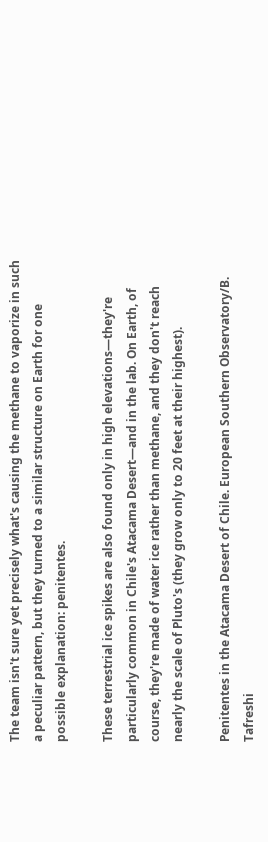The team isn't sure yet precisely what's causing the methane to vaporize in such a peculiar pattern, but they turned to a similar structure on Earth for one possible explanation: penitentes.

These terrestrial ice spikes are also found only in high elevations—they're particularly common in Chile's Atacama Desert—and in the lab. On Earth, of course, they're made of water ice rather than methane, and they don't reach nearly the scale of Pluto's (they grow only to 20 feet at their highest).

Penitentes in the Atacama Desert of Chile. European Southern Observatory/B. Tafreshi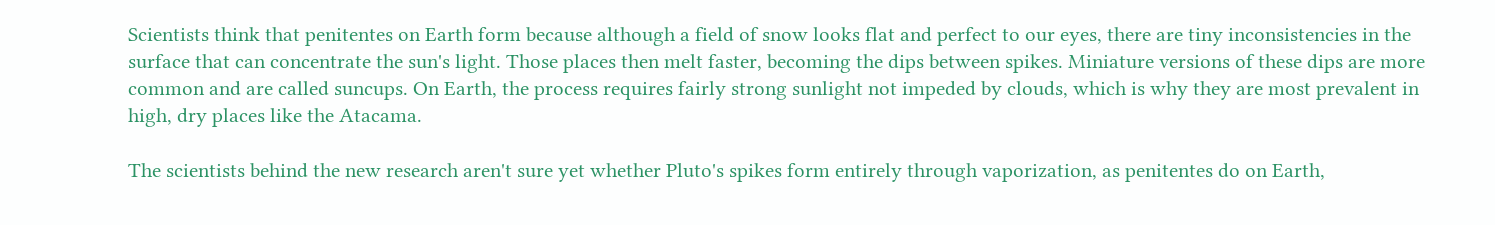Scientists think that penitentes on Earth form because although a field of snow looks flat and perfect to our eyes, there are tiny inconsistencies in the surface that can concentrate the sun's light. Those places then melt faster, becoming the dips between spikes. Miniature versions of these dips are more common and are called suncups. On Earth, the process requires fairly strong sunlight not impeded by clouds, which is why they are most prevalent in high, dry places like the Atacama.

The scientists behind the new research aren't sure yet whether Pluto's spikes form entirely through vaporization, as penitentes do on Earth,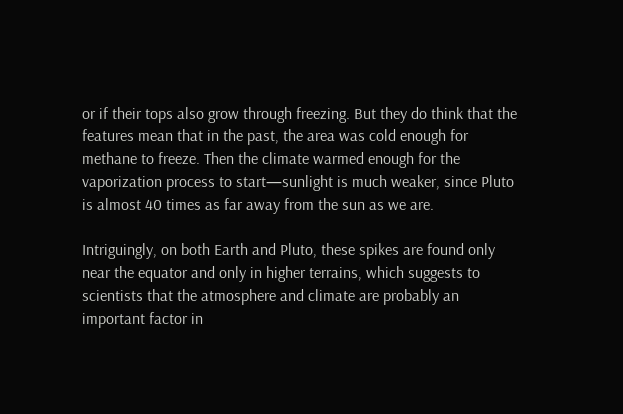or if their tops also grow through freezing. But they do think that the features mean that in the past, the area was cold enough for methane to freeze. Then the climate warmed enough for the vaporization process to start—sunlight is much weaker, since Pluto is almost 40 times as far away from the sun as we are.

Intriguingly, on both Earth and Pluto, these spikes are found only near the equator and only in higher terrains, which suggests to scientists that the atmosphere and climate are probably an important factor in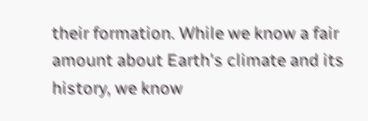their formation. While we know a fair amount about Earth's climate and its history, we know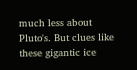much less about Pluto's. But clues like these gigantic ice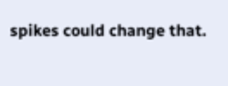spikes could change that.